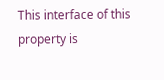This interface of this property is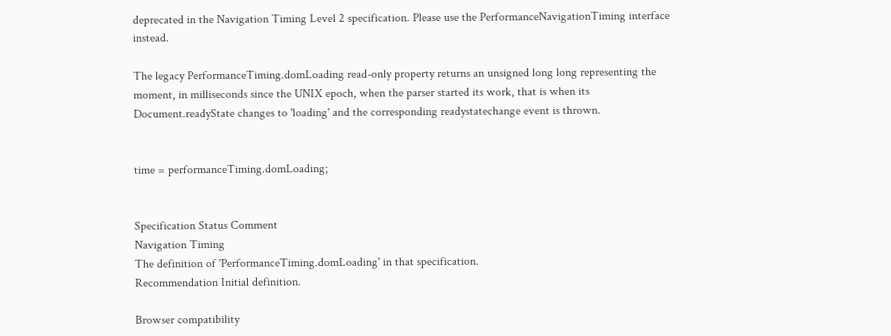deprecated in the Navigation Timing Level 2 specification. Please use the PerformanceNavigationTiming interface instead.

The legacy PerformanceTiming.domLoading read-only property returns an unsigned long long representing the moment, in milliseconds since the UNIX epoch, when the parser started its work, that is when its Document.readyState changes to 'loading' and the corresponding readystatechange event is thrown.


time = performanceTiming.domLoading;


Specification Status Comment
Navigation Timing
The definition of 'PerformanceTiming.domLoading' in that specification.
Recommendation Initial definition.

Browser compatibility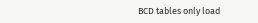BCD tables only load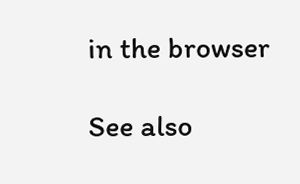in the browser

See also